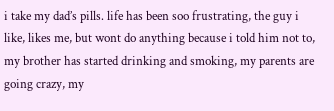i take my dad’s pills. life has been soo frustrating, the guy i like, likes me, but wont do anything because i told him not to, my brother has started drinking and smoking, my parents are going crazy, my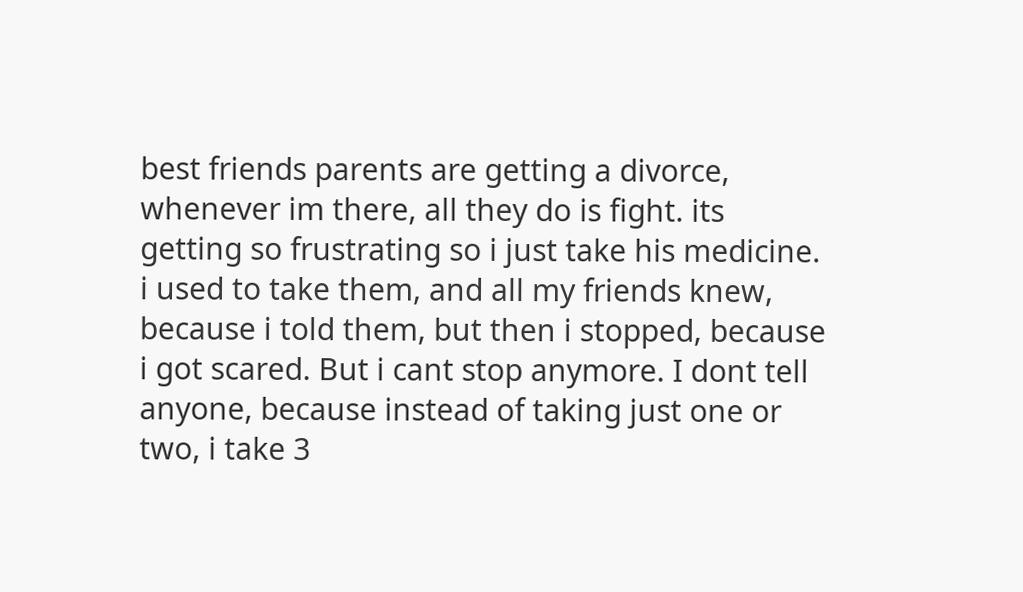best friends parents are getting a divorce, whenever im there, all they do is fight. its getting so frustrating so i just take his medicine. i used to take them, and all my friends knew, because i told them, but then i stopped, because i got scared. But i cant stop anymore. I dont tell anyone, because instead of taking just one or two, i take 3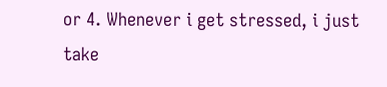or 4. Whenever i get stressed, i just take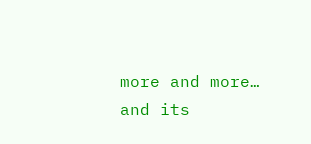more and more… and its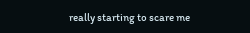really starting to scare me